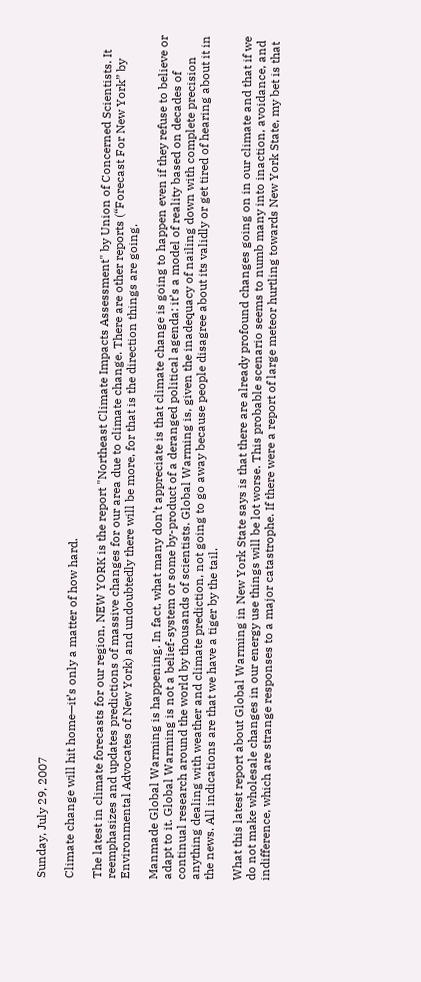Sunday, July 29, 2007

Climate change will hit home—it’s only a matter of how hard.

The latest in climate forecasts for our region, NEW YORK is the report "Northeast Climate Impacts Assessment" by Union of Concerned Scientists. It reemphasizes and updates predictions of massive changes for our area due to climate change. There are other reports (“Forecast For New York” by Environmental Advocates of New York) and undoubtedly there will be more, for that is the direction things are going.

Manmade Global Warming is happening. In fact, what many don’t appreciate is that climate change is going to happen even if they refuse to believe or adapt to it. Global Warming is not a belief-system or some by-product of a deranged political agenda: it’s a model of reality based on decades of continual research around the world by thousands of scientists. Global Warming is, given the inadequacy of nailing down with complete precision anything dealing with weather and climate prediction, not going to go away because people disagree about its validly or get tired of hearing about it in the news. All indications are that we have a tiger by the tail.

What this latest report about Global Warming in New York State says is that there are already profound changes going on in our climate and that if we do not make wholesale changes in our energy use things will be lot worse. This probable scenario seems to numb many into inaction, avoidance, and indifference, which are strange responses to a major catastrophe. If there were a report of large meteor hurtling towards New York State, my bet is that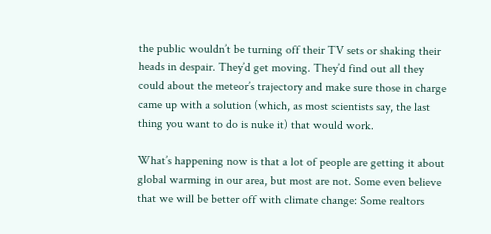the public wouldn’t be turning off their TV sets or shaking their heads in despair. They’d get moving. They’d find out all they could about the meteor’s trajectory and make sure those in charge came up with a solution (which, as most scientists say, the last thing you want to do is nuke it) that would work.

What’s happening now is that a lot of people are getting it about global warming in our area, but most are not. Some even believe that we will be better off with climate change: Some realtors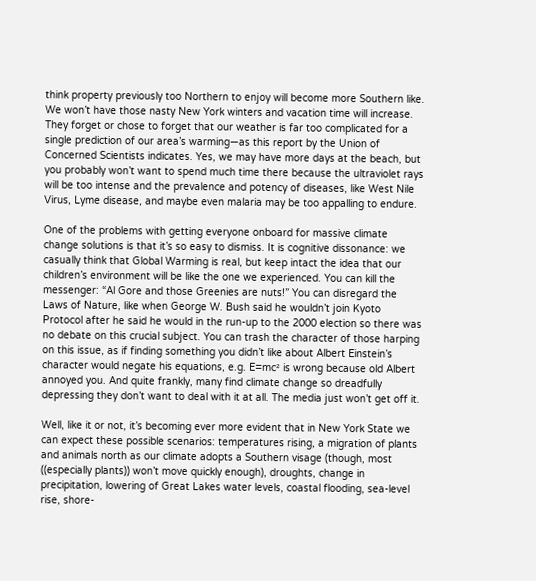think property previously too Northern to enjoy will become more Southern like. We won’t have those nasty New York winters and vacation time will increase. They forget or chose to forget that our weather is far too complicated for a single prediction of our area’s warming—as this report by the Union of Concerned Scientists indicates. Yes, we may have more days at the beach, but you probably won’t want to spend much time there because the ultraviolet rays will be too intense and the prevalence and potency of diseases, like West Nile Virus, Lyme disease, and maybe even malaria may be too appalling to endure.

One of the problems with getting everyone onboard for massive climate change solutions is that it’s so easy to dismiss. It is cognitive dissonance: we casually think that Global Warming is real, but keep intact the idea that our children’s environment will be like the one we experienced. You can kill the messenger: “Al Gore and those Greenies are nuts!” You can disregard the Laws of Nature, like when George W. Bush said he wouldn’t join Kyoto Protocol after he said he would in the run-up to the 2000 election so there was no debate on this crucial subject. You can trash the character of those harping on this issue, as if finding something you didn’t like about Albert Einstein’s character would negate his equations, e.g. E=mc² is wrong because old Albert annoyed you. And quite frankly, many find climate change so dreadfully depressing they don’t want to deal with it at all. The media just won’t get off it.

Well, like it or not, it’s becoming ever more evident that in New York State we can expect these possible scenarios: temperatures rising, a migration of plants and animals north as our climate adopts a Southern visage (though, most ((especially plants)) won’t move quickly enough), droughts, change in precipitation, lowering of Great Lakes water levels, coastal flooding, sea-level rise, shore-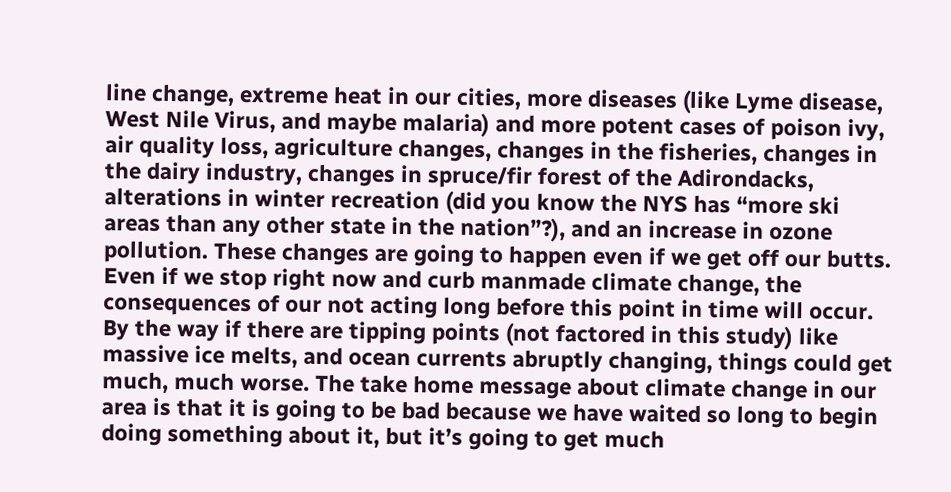line change, extreme heat in our cities, more diseases (like Lyme disease, West Nile Virus, and maybe malaria) and more potent cases of poison ivy, air quality loss, agriculture changes, changes in the fisheries, changes in the dairy industry, changes in spruce/fir forest of the Adirondacks, alterations in winter recreation (did you know the NYS has “more ski areas than any other state in the nation”?), and an increase in ozone pollution. These changes are going to happen even if we get off our butts. Even if we stop right now and curb manmade climate change, the consequences of our not acting long before this point in time will occur. By the way if there are tipping points (not factored in this study) like massive ice melts, and ocean currents abruptly changing, things could get much, much worse. The take home message about climate change in our area is that it is going to be bad because we have waited so long to begin doing something about it, but it’s going to get much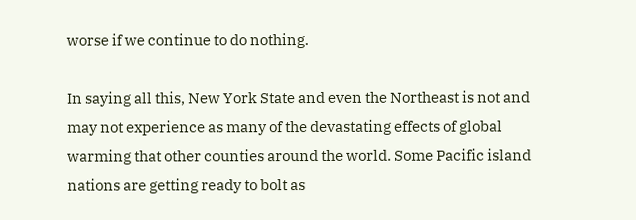worse if we continue to do nothing.

In saying all this, New York State and even the Northeast is not and may not experience as many of the devastating effects of global warming that other counties around the world. Some Pacific island nations are getting ready to bolt as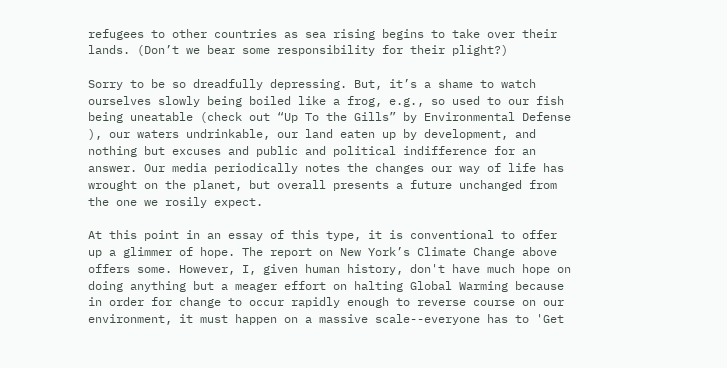refugees to other countries as sea rising begins to take over their lands. (Don’t we bear some responsibility for their plight?)

Sorry to be so dreadfully depressing. But, it’s a shame to watch ourselves slowly being boiled like a frog, e.g., so used to our fish being uneatable (check out “Up To the Gills” by Environmental Defense ), our waters undrinkable, our land eaten up by development, and nothing but excuses and public and political indifference for an answer. Our media periodically notes the changes our way of life has wrought on the planet, but overall presents a future unchanged from the one we rosily expect.

At this point in an essay of this type, it is conventional to offer up a glimmer of hope. The report on New York’s Climate Change above offers some. However, I, given human history, don't have much hope on doing anything but a meager effort on halting Global Warming because in order for change to occur rapidly enough to reverse course on our environment, it must happen on a massive scale--everyone has to 'Get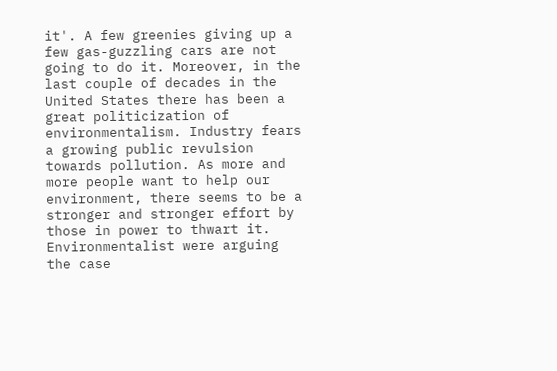it'. A few greenies giving up a few gas-guzzling cars are not going to do it. Moreover, in the last couple of decades in the United States there has been a great politicization of environmentalism. Industry fears a growing public revulsion towards pollution. As more and more people want to help our environment, there seems to be a stronger and stronger effort by those in power to thwart it. Environmentalist were arguing the case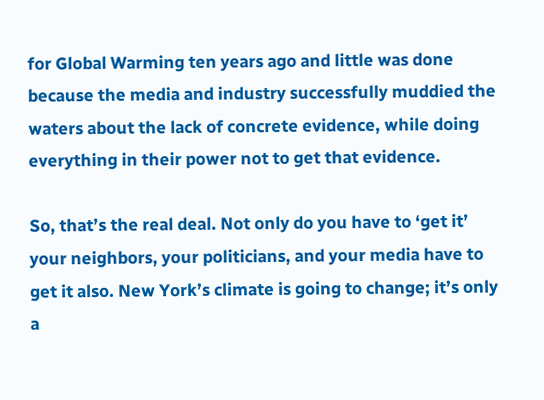for Global Warming ten years ago and little was done because the media and industry successfully muddied the waters about the lack of concrete evidence, while doing everything in their power not to get that evidence.

So, that’s the real deal. Not only do you have to ‘get it’ your neighbors, your politicians, and your media have to get it also. New York’s climate is going to change; it’s only a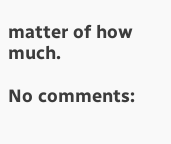matter of how much.

No comments: